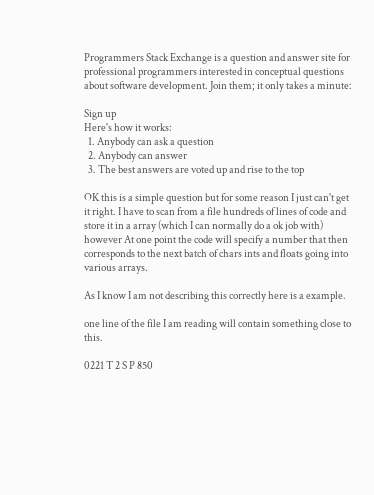Programmers Stack Exchange is a question and answer site for professional programmers interested in conceptual questions about software development. Join them; it only takes a minute:

Sign up
Here's how it works:
  1. Anybody can ask a question
  2. Anybody can answer
  3. The best answers are voted up and rise to the top

OK this is a simple question but for some reason I just can't get it right. I have to scan from a file hundreds of lines of code and store it in a array (which I can normally do a ok job with) however At one point the code will specify a number that then corresponds to the next batch of chars ints and floats going into various arrays.

As I know I am not describing this correctly here is a example.

one line of the file I am reading will contain something close to this.

0221 T 2 S P 850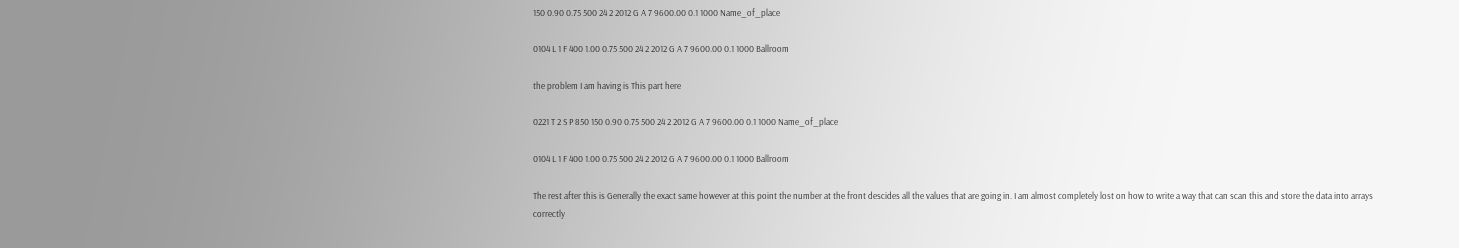150 0.90 0.75 500 24 2 2012 G A 7 9600.00 0.1 1000 Name_of_place

0104 L 1 F 400 1.00 0.75 500 24 2 2012 G A 7 9600.00 0.1 1000 Ballroom

the problem I am having is This part here

0221 T 2 S P 850 150 0.90 0.75 500 24 2 2012 G A 7 9600.00 0.1 1000 Name_of_place

0104 L 1 F 400 1.00 0.75 500 24 2 2012 G A 7 9600.00 0.1 1000 Ballroom

The rest after this is Generally the exact same however at this point the number at the front descides all the values that are going in. I am almost completely lost on how to write a way that can scan this and store the data into arrays correctly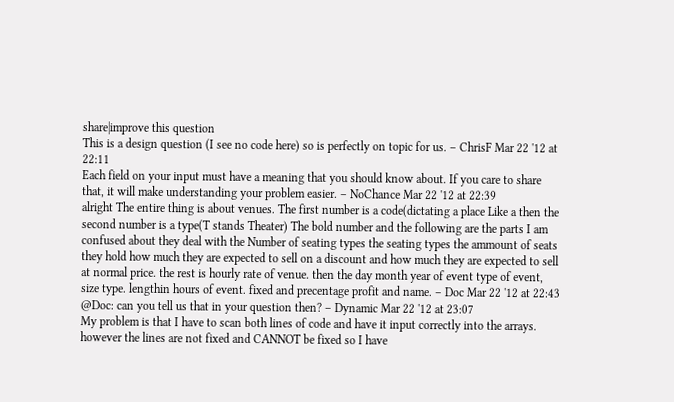share|improve this question
This is a design question (I see no code here) so is perfectly on topic for us. – ChrisF Mar 22 '12 at 22:11
Each field on your input must have a meaning that you should know about. If you care to share that, it will make understanding your problem easier. – NoChance Mar 22 '12 at 22:39
alright The entire thing is about venues. The first number is a code(dictating a place Like a then the second number is a type(T stands Theater) The bold number and the following are the parts I am confused about they deal with the Number of seating types the seating types the ammount of seats they hold how much they are expected to sell on a discount and how much they are expected to sell at normal price. the rest is hourly rate of venue. then the day month year of event type of event, size type. lengthin hours of event. fixed and precentage profit and name. – Doc Mar 22 '12 at 22:43
@Doc: can you tell us that in your question then? – Dynamic Mar 22 '12 at 23:07
My problem is that I have to scan both lines of code and have it input correctly into the arrays. however the lines are not fixed and CANNOT be fixed so I have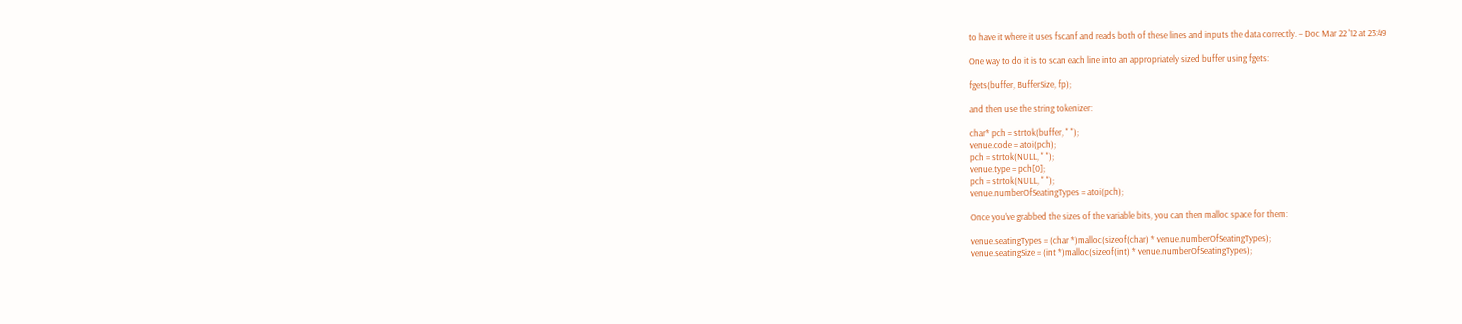to have it where it uses fscanf and reads both of these lines and inputs the data correctly. – Doc Mar 22 '12 at 23:49

One way to do it is to scan each line into an appropriately sized buffer using fgets:

fgets(buffer, BufferSize, fp);

and then use the string tokenizer:

char* pch = strtok(buffer, " ");
venue.code = atoi(pch);
pch = strtok(NULL, " ");
venue.type = pch[0];
pch = strtok(NULL, " ");
venue.numberOfSeatingTypes = atoi(pch);

Once you've grabbed the sizes of the variable bits, you can then malloc space for them:

venue.seatingTypes = (char *)malloc(sizeof(char) * venue.numberOfSeatingTypes);
venue.seatingSize = (int *)malloc(sizeof(int) * venue.numberOfSeatingTypes);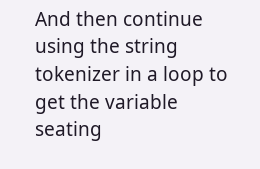And then continue using the string tokenizer in a loop to get the variable seating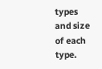types and size of each type.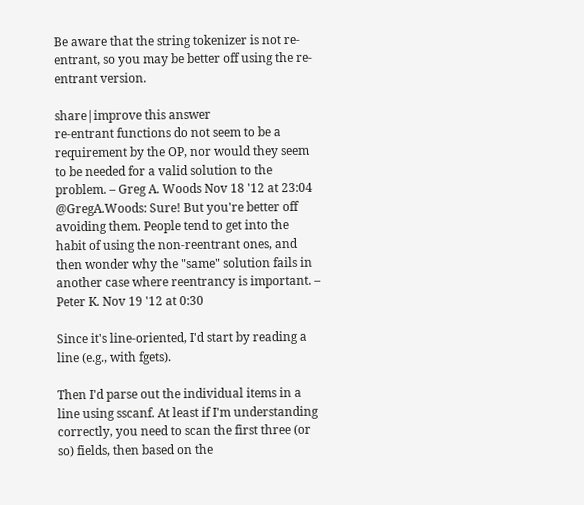Be aware that the string tokenizer is not re-entrant, so you may be better off using the re-entrant version.

share|improve this answer
re-entrant functions do not seem to be a requirement by the OP, nor would they seem to be needed for a valid solution to the problem. – Greg A. Woods Nov 18 '12 at 23:04
@GregA.Woods: Sure! But you're better off avoiding them. People tend to get into the habit of using the non-reentrant ones, and then wonder why the "same" solution fails in another case where reentrancy is important. – Peter K. Nov 19 '12 at 0:30

Since it's line-oriented, I'd start by reading a line (e.g., with fgets).

Then I'd parse out the individual items in a line using sscanf. At least if I'm understanding correctly, you need to scan the first three (or so) fields, then based on the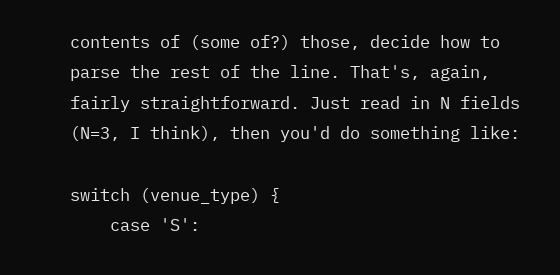contents of (some of?) those, decide how to parse the rest of the line. That's, again, fairly straightforward. Just read in N fields (N=3, I think), then you'd do something like:

switch (venue_type) {
    case 'S':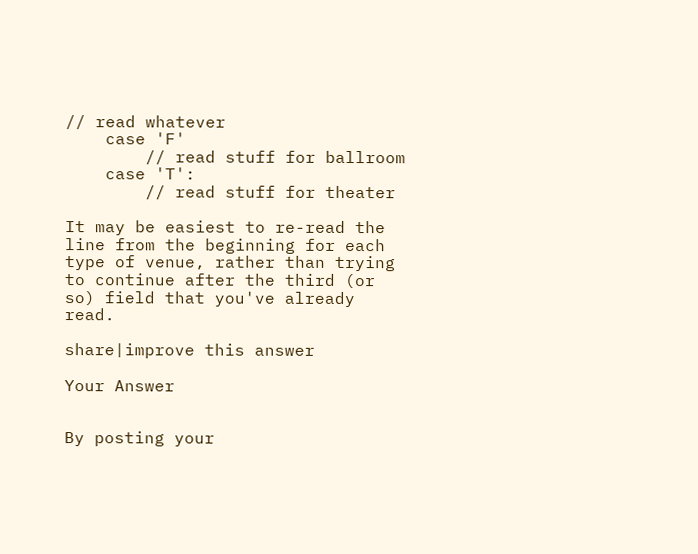// read whatever
    case 'F'
        // read stuff for ballroom
    case 'T':
        // read stuff for theater

It may be easiest to re-read the line from the beginning for each type of venue, rather than trying to continue after the third (or so) field that you've already read.

share|improve this answer

Your Answer


By posting your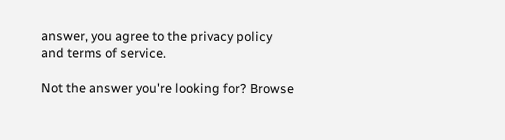answer, you agree to the privacy policy and terms of service.

Not the answer you're looking for? Browse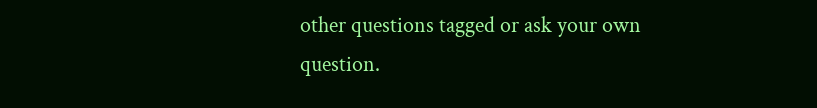other questions tagged or ask your own question.